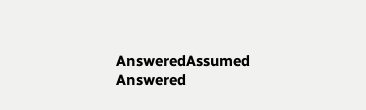AnsweredAssumed Answered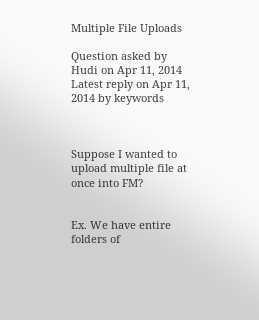Multiple File Uploads

Question asked by Hudi on Apr 11, 2014
Latest reply on Apr 11, 2014 by keywords



Suppose I wanted to upload multiple file at once into FM?


Ex. We have entire folders of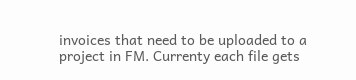invoices that need to be uploaded to a project in FM. Currenty each file gets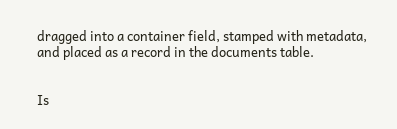dragged into a container field, stamped with metadata, and placed as a record in the documents table.


Is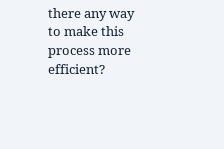there any way to make this process more efficient?